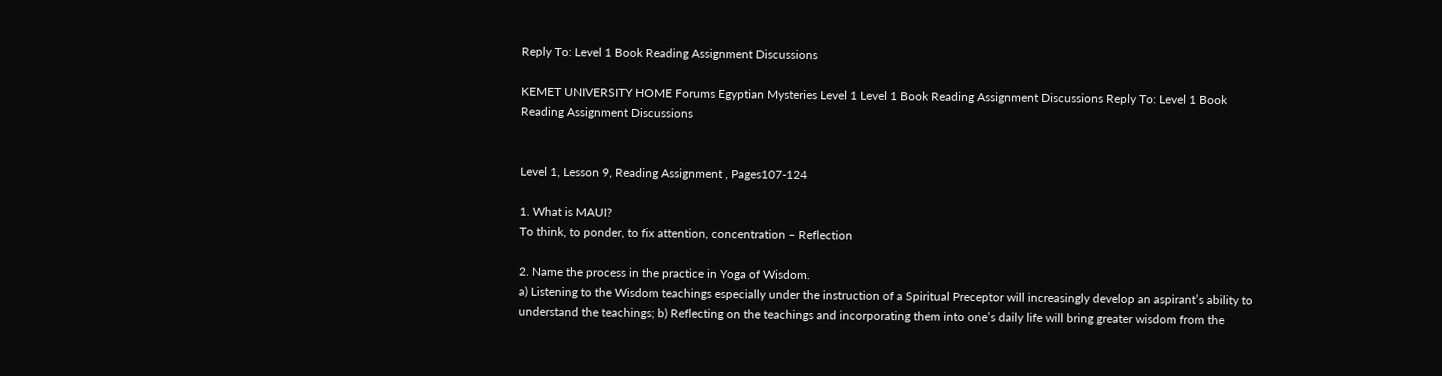Reply To: Level 1 Book Reading Assignment Discussions

KEMET UNIVERSITY HOME Forums Egyptian Mysteries Level 1 Level 1 Book Reading Assignment Discussions Reply To: Level 1 Book Reading Assignment Discussions


Level 1, Lesson 9, Reading Assignment , Pages107-124

1. What is MAUI?
To think, to ponder, to fix attention, concentration – Reflection

2. Name the process in the practice in Yoga of Wisdom.
a) Listening to the Wisdom teachings especially under the instruction of a Spiritual Preceptor will increasingly develop an aspirant’s ability to understand the teachings; b) Reflecting on the teachings and incorporating them into one’s daily life will bring greater wisdom from the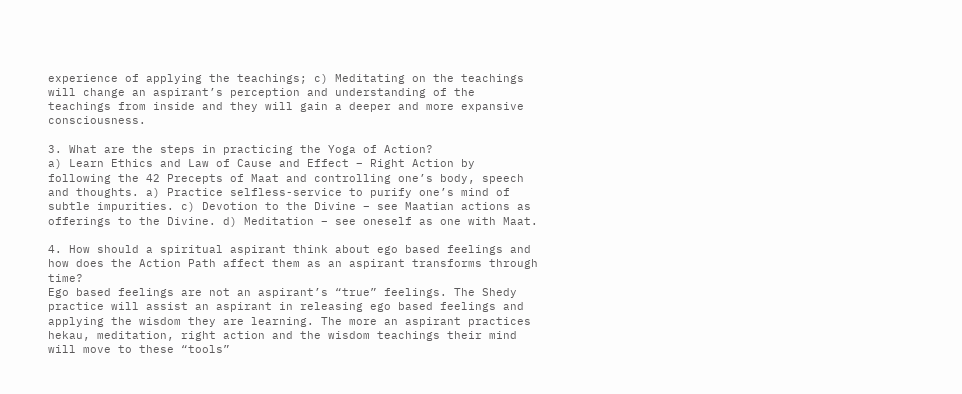experience of applying the teachings; c) Meditating on the teachings will change an aspirant’s perception and understanding of the teachings from inside and they will gain a deeper and more expansive consciousness.

3. What are the steps in practicing the Yoga of Action?
a) Learn Ethics and Law of Cause and Effect – Right Action by following the 42 Precepts of Maat and controlling one’s body, speech and thoughts. a) Practice selfless-service to purify one’s mind of subtle impurities. c) Devotion to the Divine – see Maatian actions as offerings to the Divine. d) Meditation – see oneself as one with Maat.

4. How should a spiritual aspirant think about ego based feelings and how does the Action Path affect them as an aspirant transforms through time?
Ego based feelings are not an aspirant’s “true” feelings. The Shedy practice will assist an aspirant in releasing ego based feelings and applying the wisdom they are learning. The more an aspirant practices hekau, meditation, right action and the wisdom teachings their mind will move to these “tools”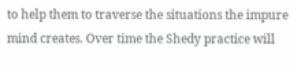to help them to traverse the situations the impure mind creates. Over time the Shedy practice will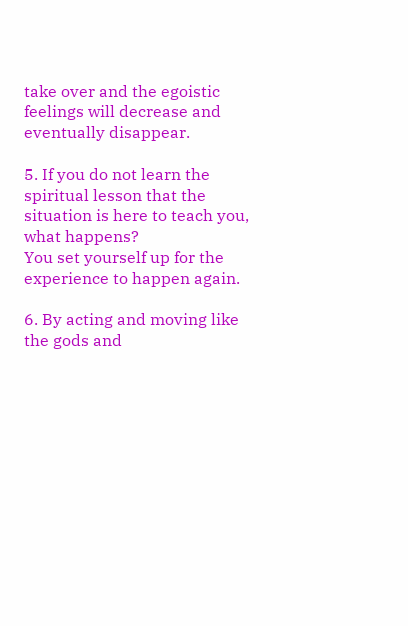take over and the egoistic feelings will decrease and eventually disappear.

5. If you do not learn the spiritual lesson that the situation is here to teach you, what happens?
You set yourself up for the experience to happen again.

6. By acting and moving like the gods and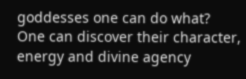goddesses one can do what?
One can discover their character, energy and divine agency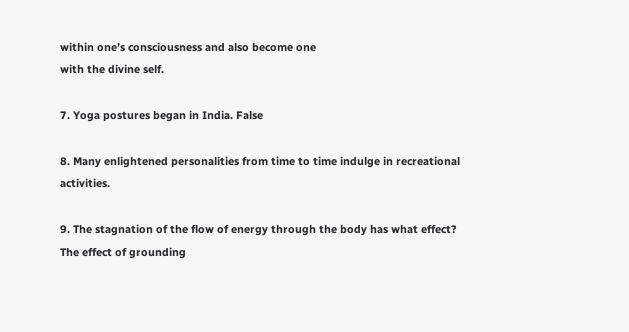within one’s consciousness and also become one
with the divine self.

7. Yoga postures began in India. False

8. Many enlightened personalities from time to time indulge in recreational activities.

9. The stagnation of the flow of energy through the body has what effect?
The effect of grounding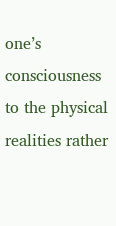one’s consciousness to the physical realities rather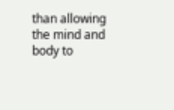than allowing the mind and body to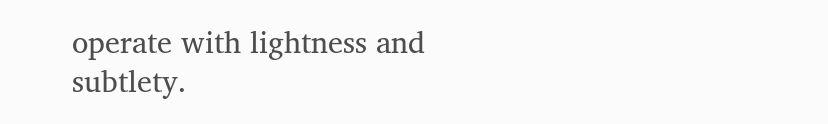operate with lightness and subtlety.